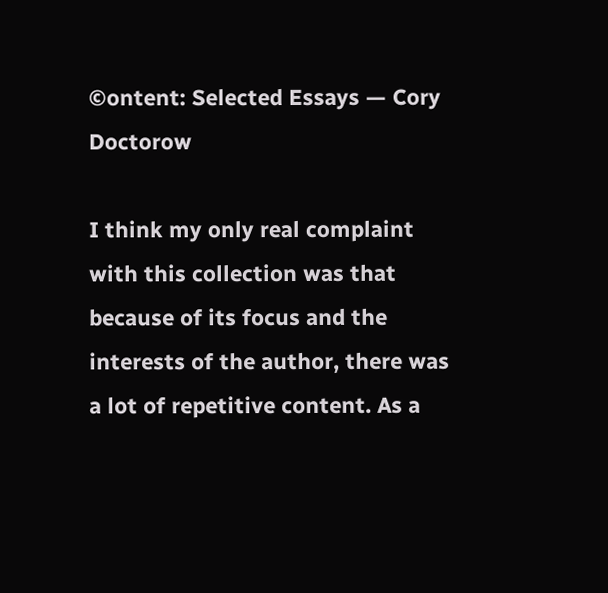©ontent: Selected Essays — Cory Doctorow

I think my only real complaint with this collection was that because of its focus and the interests of the author, there was a lot of repetitive content. As a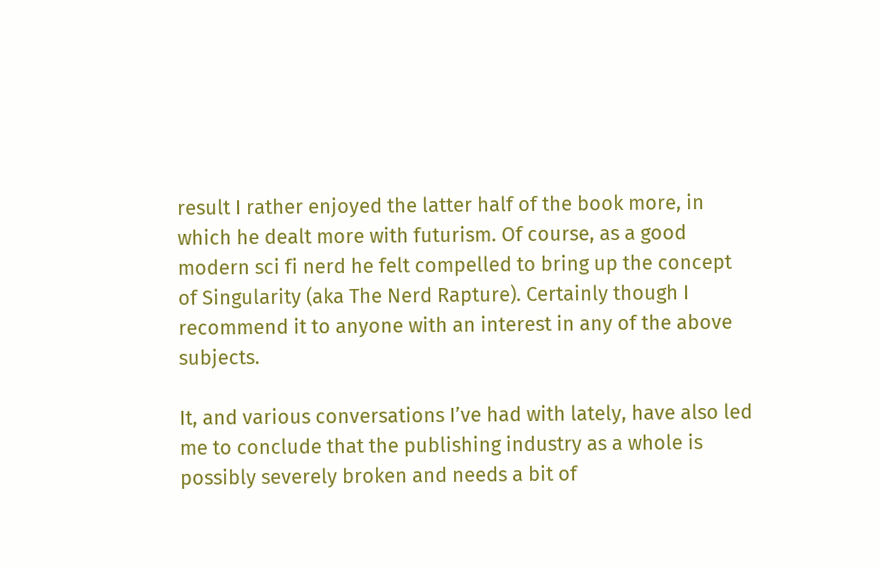result I rather enjoyed the latter half of the book more, in which he dealt more with futurism. Of course, as a good modern sci fi nerd he felt compelled to bring up the concept of Singularity (aka The Nerd Rapture). Certainly though I recommend it to anyone with an interest in any of the above subjects.

It, and various conversations I’ve had with lately, have also led me to conclude that the publishing industry as a whole is possibly severely broken and needs a bit of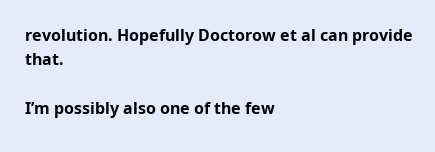revolution. Hopefully Doctorow et al can provide that.

I’m possibly also one of the few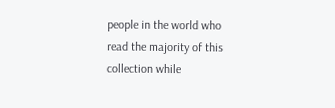people in the world who read the majority of this collection while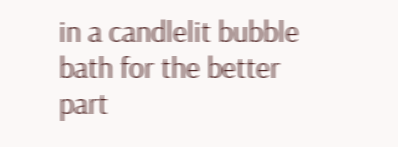in a candlelit bubble bath for the better part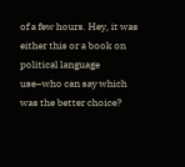of a few hours. Hey, it was either this or a book on political language use–who can say which was the better choice?